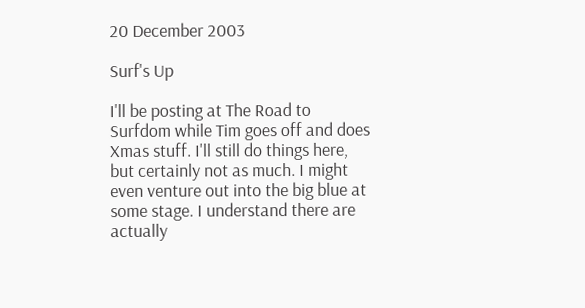20 December 2003

Surf's Up

I'll be posting at The Road to Surfdom while Tim goes off and does Xmas stuff. I'll still do things here, but certainly not as much. I might even venture out into the big blue at some stage. I understand there are actually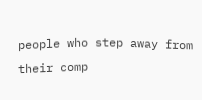people who step away from their comp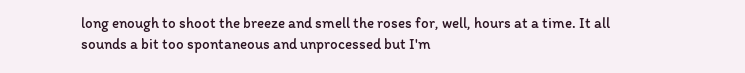long enough to shoot the breeze and smell the roses for, well, hours at a time. It all sounds a bit too spontaneous and unprocessed but I'm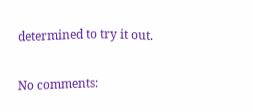determined to try it out.

No comments: